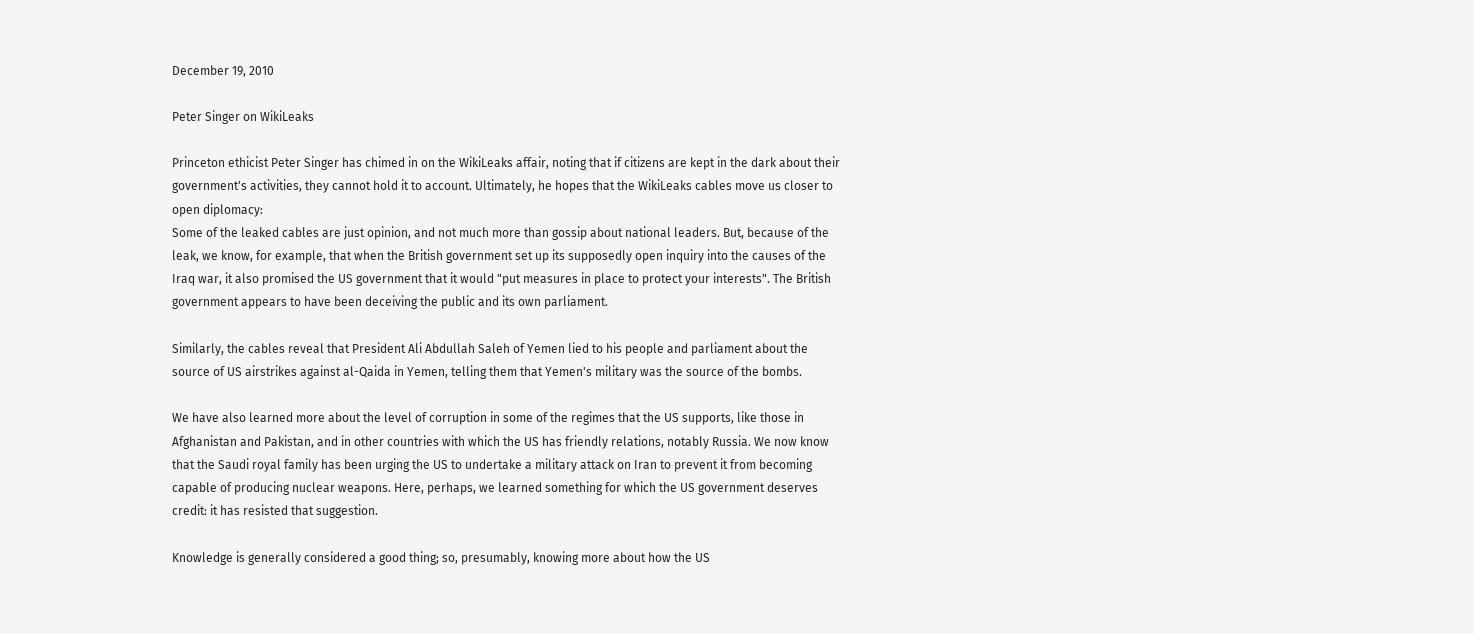December 19, 2010

Peter Singer on WikiLeaks

Princeton ethicist Peter Singer has chimed in on the WikiLeaks affair, noting that if citizens are kept in the dark about their government's activities, they cannot hold it to account. Ultimately, he hopes that the WikiLeaks cables move us closer to open diplomacy:
Some of the leaked cables are just opinion, and not much more than gossip about national leaders. But, because of the leak, we know, for example, that when the British government set up its supposedly open inquiry into the causes of the Iraq war, it also promised the US government that it would "put measures in place to protect your interests". The British government appears to have been deceiving the public and its own parliament.

Similarly, the cables reveal that President Ali Abdullah Saleh of Yemen lied to his people and parliament about the source of US airstrikes against al-Qaida in Yemen, telling them that Yemen's military was the source of the bombs.

We have also learned more about the level of corruption in some of the regimes that the US supports, like those in Afghanistan and Pakistan, and in other countries with which the US has friendly relations, notably Russia. We now know that the Saudi royal family has been urging the US to undertake a military attack on Iran to prevent it from becoming capable of producing nuclear weapons. Here, perhaps, we learned something for which the US government deserves credit: it has resisted that suggestion.

Knowledge is generally considered a good thing; so, presumably, knowing more about how the US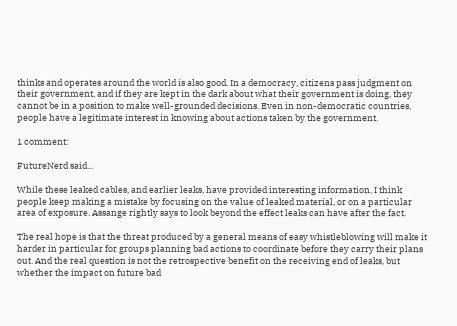thinks and operates around the world is also good. In a democracy, citizens pass judgment on their government, and if they are kept in the dark about what their government is doing, they cannot be in a position to make well-grounded decisions. Even in non-democratic countries, people have a legitimate interest in knowing about actions taken by the government.

1 comment:

FutureNerd said...

While these leaked cables, and earlier leaks, have provided interesting information, I think people keep making a mistake by focusing on the value of leaked material, or on a particular area of exposure. Assange rightly says to look beyond the effect leaks can have after the fact.

The real hope is that the threat produced by a general means of easy whistleblowing will make it harder in particular for groups planning bad actions to coordinate before they carry their plans out. And the real question is not the retrospective benefit on the receiving end of leaks, but whether the impact on future bad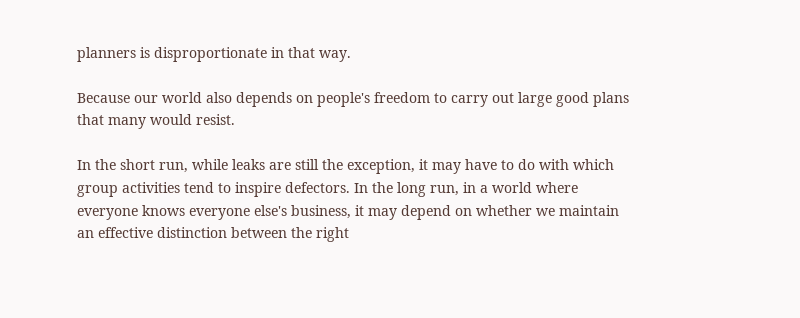planners is disproportionate in that way.

Because our world also depends on people's freedom to carry out large good plans that many would resist.

In the short run, while leaks are still the exception, it may have to do with which group activities tend to inspire defectors. In the long run, in a world where everyone knows everyone else's business, it may depend on whether we maintain an effective distinction between the right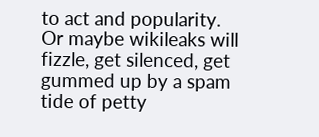to act and popularity. Or maybe wikileaks will fizzle, get silenced, get gummed up by a spam tide of petty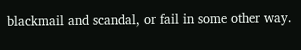blackmail and scandal, or fail in some other way.